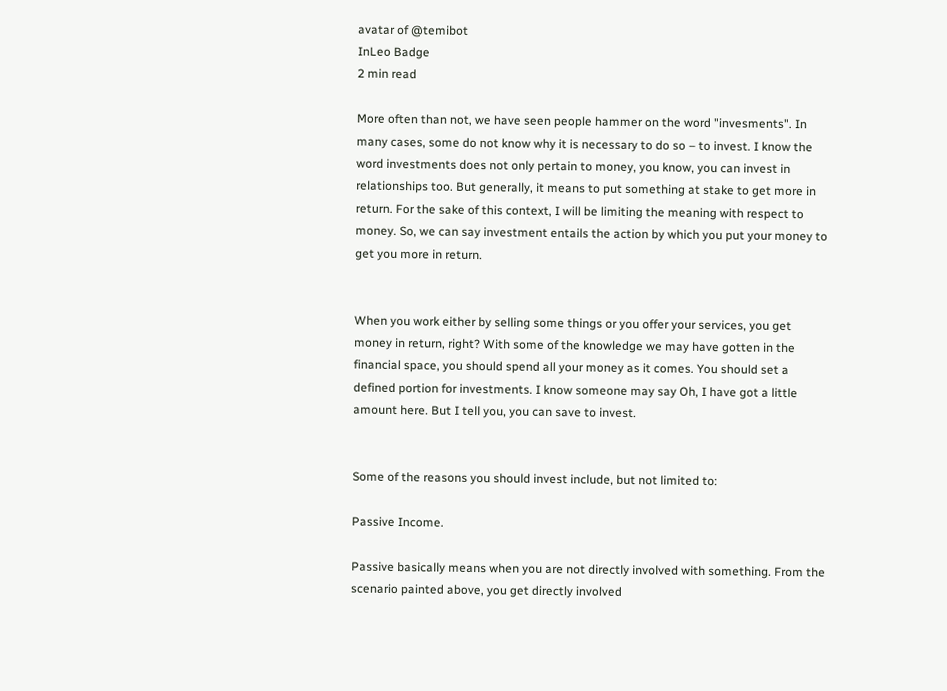avatar of @temibot
InLeo Badge
2 min read

More often than not, we have seen people hammer on the word "invesments". In many cases, some do not know why it is necessary to do so – to invest. I know the word investments does not only pertain to money, you know, you can invest in relationships too. But generally, it means to put something at stake to get more in return. For the sake of this context, I will be limiting the meaning with respect to money. So, we can say investment entails the action by which you put your money to get you more in return.


When you work either by selling some things or you offer your services, you get money in return, right? With some of the knowledge we may have gotten in the financial space, you should spend all your money as it comes. You should set a defined portion for investments. I know someone may say Oh, I have got a little amount here. But I tell you, you can save to invest.


Some of the reasons you should invest include, but not limited to:

Passive Income.

Passive basically means when you are not directly involved with something. From the scenario painted above, you get directly involved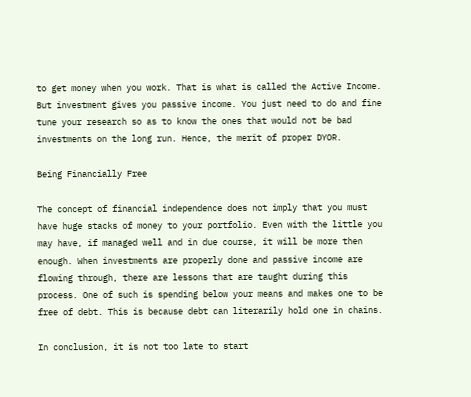to get money when you work. That is what is called the Active Income. But investment gives you passive income. You just need to do and fine tune your research so as to know the ones that would not be bad investments on the long run. Hence, the merit of proper DYOR.

Being Financially Free

The concept of financial independence does not imply that you must have huge stacks of money to your portfolio. Even with the little you may have, if managed well and in due course, it will be more then enough. When investments are properly done and passive income are flowing through, there are lessons that are taught during this process. One of such is spending below your means and makes one to be free of debt. This is because debt can literarily hold one in chains.

In conclusion, it is not too late to start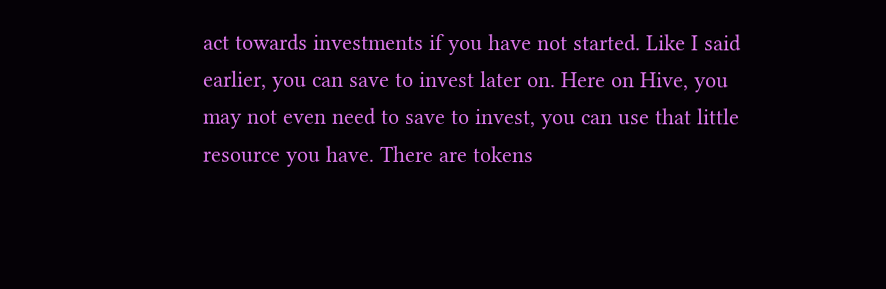act towards investments if you have not started. Like I said earlier, you can save to invest later on. Here on Hive, you may not even need to save to invest, you can use that little resource you have. There are tokens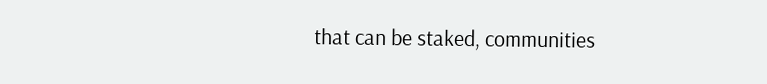that can be staked, communities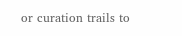or curation trails to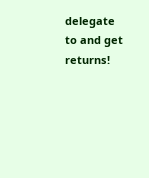delegate to and get returns!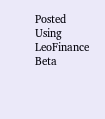Posted Using LeoFinance Beta